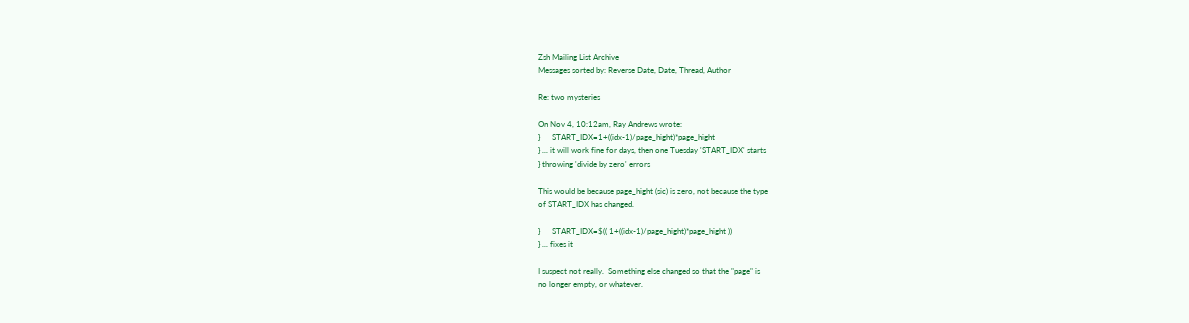Zsh Mailing List Archive
Messages sorted by: Reverse Date, Date, Thread, Author

Re: two mysteries

On Nov 4, 10:12am, Ray Andrews wrote:
}      START_IDX=1+((idx-1)/page_hight)*page_hight
} ... it will work fine for days, then one Tuesday 'START_IDX' starts
} throwing 'divide by zero' errors

This would be because page_hight (sic) is zero, not because the type
of START_IDX has changed.

}      START_IDX=$(( 1+((idx-1)/page_hight)*page_hight ))
} ... fixes it

I suspect not really.  Something else changed so that the "page" is
no longer empty, or whatever.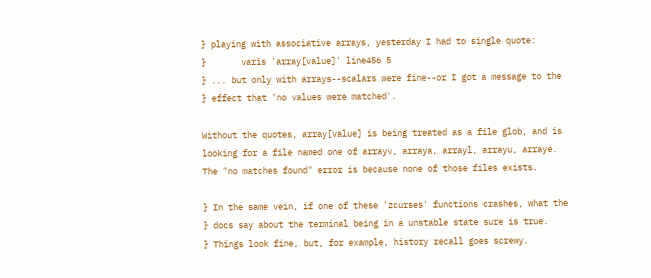} playing with associative arrays, yesterday I had to single quote:
}       varis 'array[value]' line456 5
} ... but only with arrays--scalars were fine--or I got a message to the
} effect that 'no values were matched'.

Without the quotes, array[value] is being treated as a file glob, and is
looking for a file named one of arrayv, arraya, arrayl, arrayu, arraye.
The "no matches found" error is because none of those files exists.

} In the same vein, if one of these 'zcurses' functions crashes, what the
} docs say about the terminal being in a unstable state sure is true.
} Things look fine, but, for example, history recall goes screwy.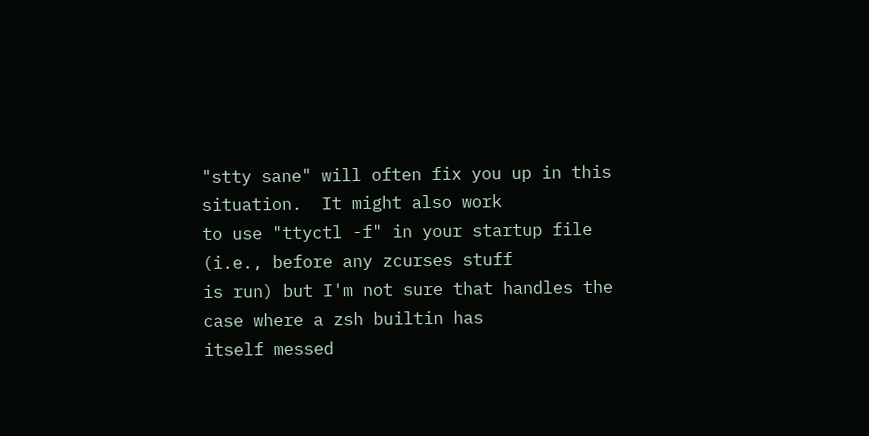"stty sane" will often fix you up in this situation.  It might also work
to use "ttyctl -f" in your startup file (i.e., before any zcurses stuff
is run) but I'm not sure that handles the case where a zsh builtin has
itself messed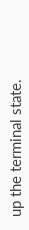up the terminal state.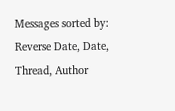Messages sorted by: Reverse Date, Date, Thread, Author